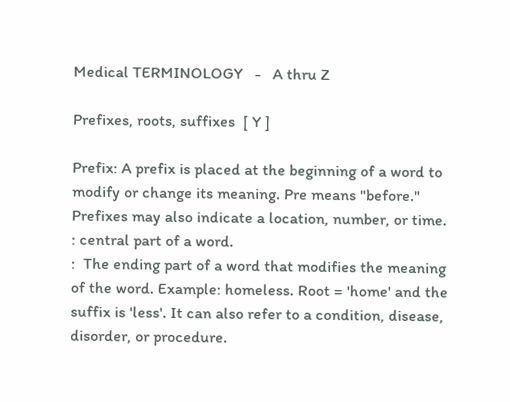Medical TERMINOLOGY   -   A thru Z

Prefixes, roots, suffixes  [ Y ]

Prefix: A prefix is placed at the beginning of a word to modify or change its meaning. Pre means "before." Prefixes may also indicate a location, number, or time.
: central part of a word.
:  The ending part of a word that modifies the meaning of the word. Example: homeless. Root = 'home' and the suffix is 'less'. It can also refer to a condition, disease, disorder, or procedure.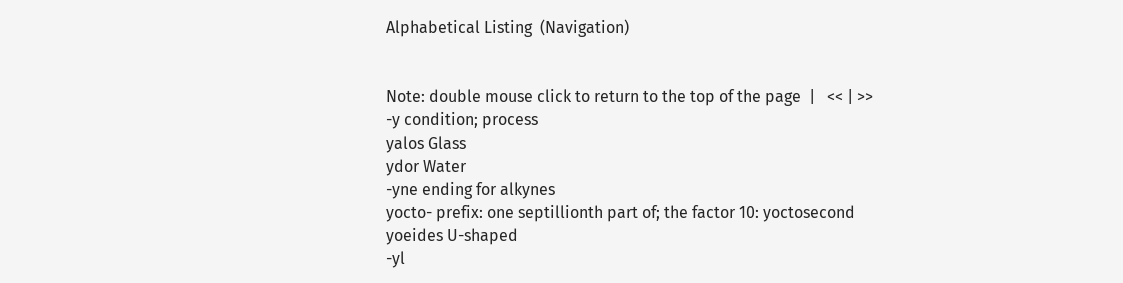Alphabetical Listing  (Navigation)


Note: double mouse click to return to the top of the page  |   << | >>
-y condition; process
yalos Glass
ydor Water
-yne ending for alkynes
yocto- prefix: one septillionth part of; the factor 10: yoctosecond
yoeides U-shaped
-yl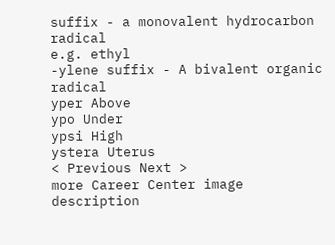suffix - a monovalent hydrocarbon radical
e.g. ethyl
-ylene suffix - A bivalent organic radical
yper Above
ypo Under
ypsi High
ystera Uterus
< Previous Next >
more Career Center image description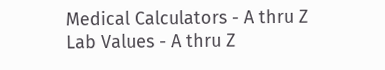Medical Calculators - A thru Z
Lab Values - A thru Z